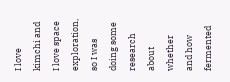I love kimchi and I love space exploration, so I was doing some research about whether and how fermented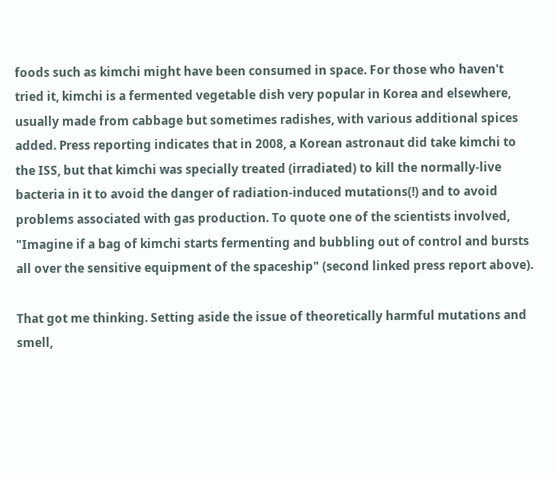foods such as kimchi might have been consumed in space. For those who haven't tried it, kimchi is a fermented vegetable dish very popular in Korea and elsewhere, usually made from cabbage but sometimes radishes, with various additional spices added. Press reporting indicates that in 2008, a Korean astronaut did take kimchi to the ISS, but that kimchi was specially treated (irradiated) to kill the normally-live bacteria in it to avoid the danger of radiation-induced mutations(!) and to avoid problems associated with gas production. To quote one of the scientists involved, "Imagine if a bag of kimchi starts fermenting and bubbling out of control and bursts all over the sensitive equipment of the spaceship" (second linked press report above).

That got me thinking. Setting aside the issue of theoretically harmful mutations and smell,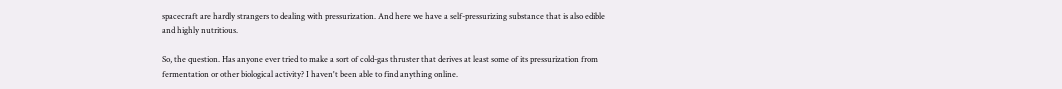spacecraft are hardly strangers to dealing with pressurization. And here we have a self-pressurizing substance that is also edible and highly nutritious.

So, the question. Has anyone ever tried to make a sort of cold-gas thruster that derives at least some of its pressurization from fermentation or other biological activity? I haven't been able to find anything online.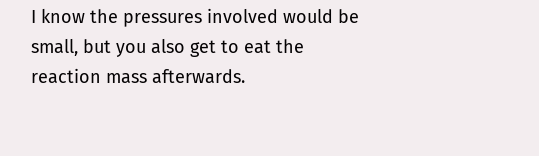I know the pressures involved would be small, but you also get to eat the reaction mass afterwards.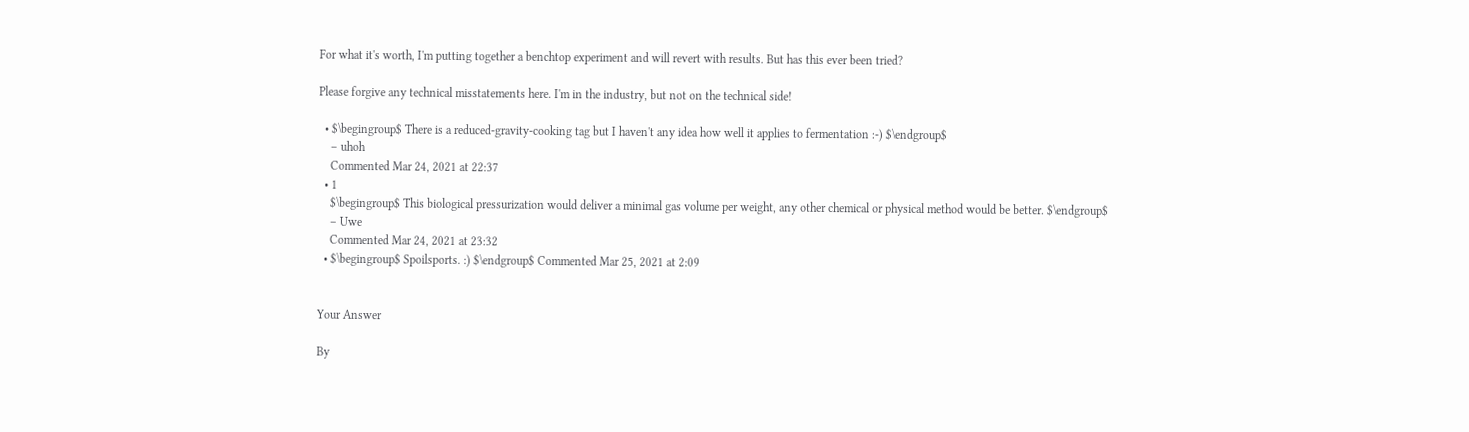For what it's worth, I'm putting together a benchtop experiment and will revert with results. But has this ever been tried?

Please forgive any technical misstatements here. I'm in the industry, but not on the technical side!

  • $\begingroup$ There is a reduced-gravity-cooking tag but I haven't any idea how well it applies to fermentation :-) $\endgroup$
    – uhoh
    Commented Mar 24, 2021 at 22:37
  • 1
    $\begingroup$ This biological pressurization would deliver a minimal gas volume per weight, any other chemical or physical method would be better. $\endgroup$
    – Uwe
    Commented Mar 24, 2021 at 23:32
  • $\begingroup$ Spoilsports. :) $\endgroup$ Commented Mar 25, 2021 at 2:09


Your Answer

By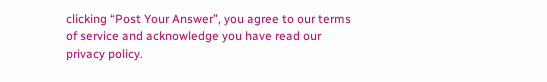clicking “Post Your Answer”, you agree to our terms of service and acknowledge you have read our privacy policy.